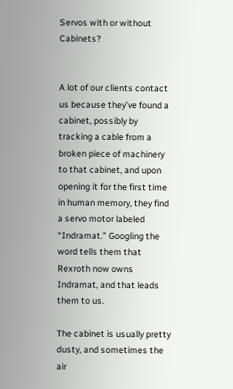Servos with or without Cabinets?


A lot of our clients contact us because they’ve found a cabinet, possibly by tracking a cable from a broken piece of machinery to that cabinet, and upon opening it for the first time in human memory, they find a servo motor labeled “Indramat.” Googling the word tells them that Rexroth now owns Indramat, and that leads them to us.

The cabinet is usually pretty dusty, and sometimes the air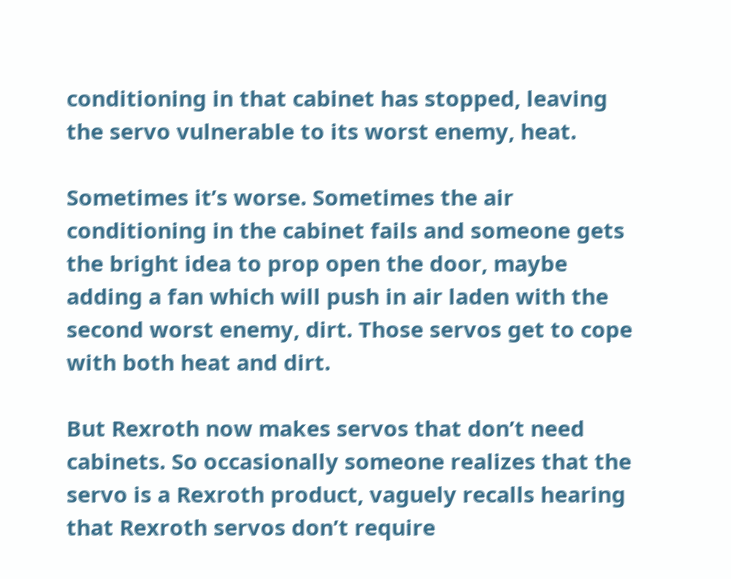conditioning in that cabinet has stopped, leaving the servo vulnerable to its worst enemy, heat.

Sometimes it’s worse. Sometimes the air conditioning in the cabinet fails and someone gets the bright idea to prop open the door, maybe adding a fan which will push in air laden with the second worst enemy, dirt. Those servos get to cope with both heat and dirt.

But Rexroth now makes servos that don’t need cabinets. So occasionally someone realizes that the servo is a Rexroth product, vaguely recalls hearing that Rexroth servos don’t require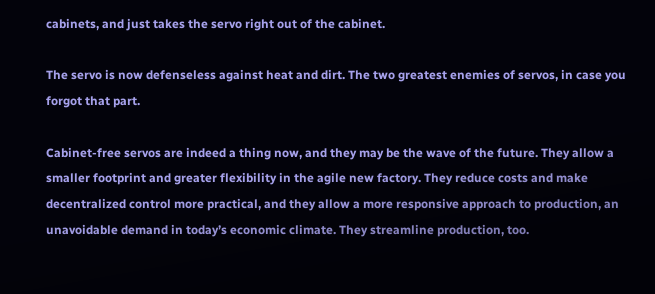cabinets, and just takes the servo right out of the cabinet.

The servo is now defenseless against heat and dirt. The two greatest enemies of servos, in case you forgot that part.

Cabinet-free servos are indeed a thing now, and they may be the wave of the future. They allow a smaller footprint and greater flexibility in the agile new factory. They reduce costs and make decentralized control more practical, and they allow a more responsive approach to production, an unavoidable demand in today’s economic climate. They streamline production, too.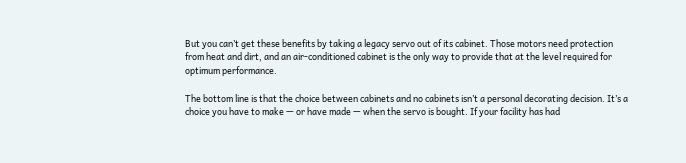But you can’t get these benefits by taking a legacy servo out of its cabinet. Those motors need protection from heat and dirt, and an air-conditioned cabinet is the only way to provide that at the level required for optimum performance.

The bottom line is that the choice between cabinets and no cabinets isn’t a personal decorating decision. It’s a choice you have to make — or have made — when the servo is bought. If your facility has had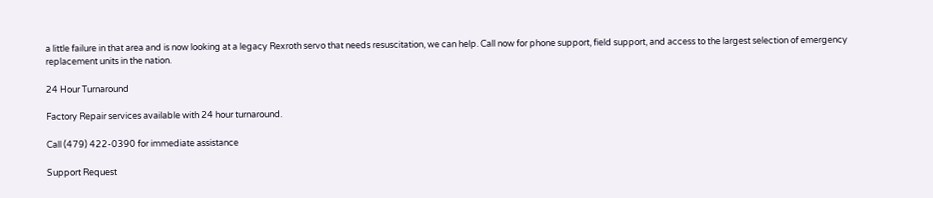a little failure in that area and is now looking at a legacy Rexroth servo that needs resuscitation, we can help. Call now for phone support, field support, and access to the largest selection of emergency replacement units in the nation.

24 Hour Turnaround

Factory Repair services available with 24 hour turnaround.

Call (479) 422-0390 for immediate assistance

Support Request